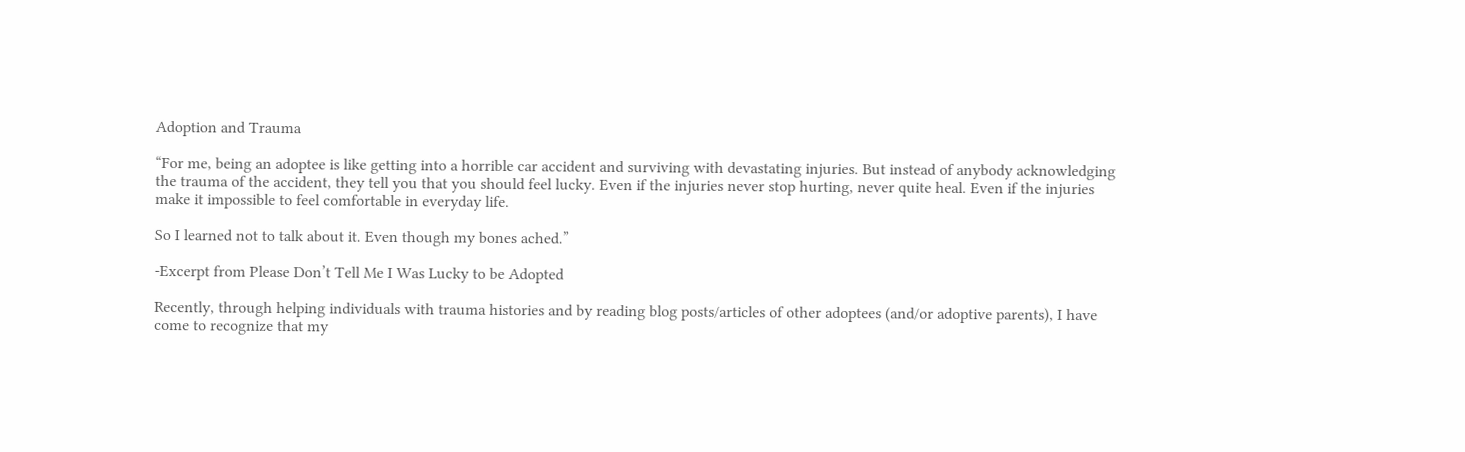Adoption and Trauma

“For me, being an adoptee is like getting into a horrible car accident and surviving with devastating injuries. But instead of anybody acknowledging the trauma of the accident, they tell you that you should feel lucky. Even if the injuries never stop hurting, never quite heal. Even if the injuries make it impossible to feel comfortable in everyday life.

So I learned not to talk about it. Even though my bones ached.”

-Excerpt from Please Don’t Tell Me I Was Lucky to be Adopted

Recently, through helping individuals with trauma histories and by reading blog posts/articles of other adoptees (and/or adoptive parents), I have come to recognize that my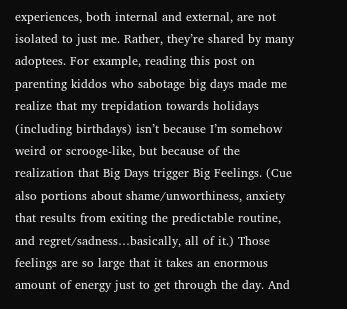experiences, both internal and external, are not isolated to just me. Rather, they’re shared by many adoptees. For example, reading this post on parenting kiddos who sabotage big days made me realize that my trepidation towards holidays (including birthdays) isn’t because I’m somehow weird or scrooge-like, but because of the realization that Big Days trigger Big Feelings. (Cue also portions about shame/unworthiness, anxiety that results from exiting the predictable routine, and regret/sadness…basically, all of it.) Those feelings are so large that it takes an enormous amount of energy just to get through the day. And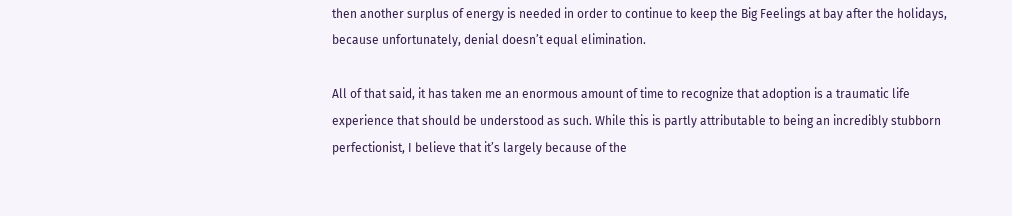then another surplus of energy is needed in order to continue to keep the Big Feelings at bay after the holidays, because unfortunately, denial doesn’t equal elimination.

All of that said, it has taken me an enormous amount of time to recognize that adoption is a traumatic life experience that should be understood as such. While this is partly attributable to being an incredibly stubborn perfectionist, I believe that it’s largely because of the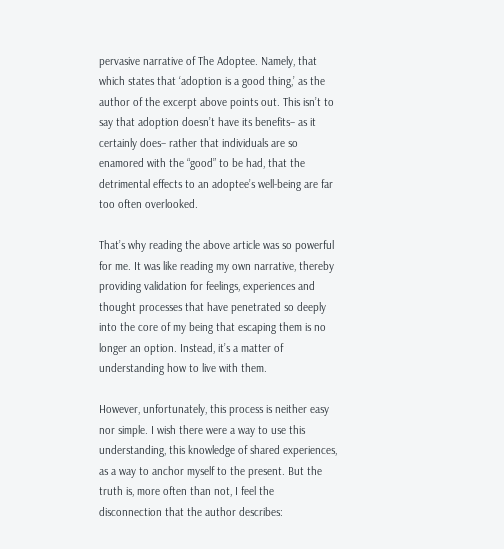pervasive narrative of The Adoptee. Namely, that which states that ‘adoption is a good thing,’ as the author of the excerpt above points out. This isn’t to say that adoption doesn’t have its benefits– as it certainly does– rather that individuals are so enamored with the “good” to be had, that the detrimental effects to an adoptee’s well-being are far too often overlooked.

That’s why reading the above article was so powerful for me. It was like reading my own narrative, thereby providing validation for feelings, experiences and thought processes that have penetrated so deeply into the core of my being that escaping them is no longer an option. Instead, it’s a matter of understanding how to live with them.

However, unfortunately, this process is neither easy nor simple. I wish there were a way to use this understanding, this knowledge of shared experiences, as a way to anchor myself to the present. But the truth is, more often than not, I feel the disconnection that the author describes: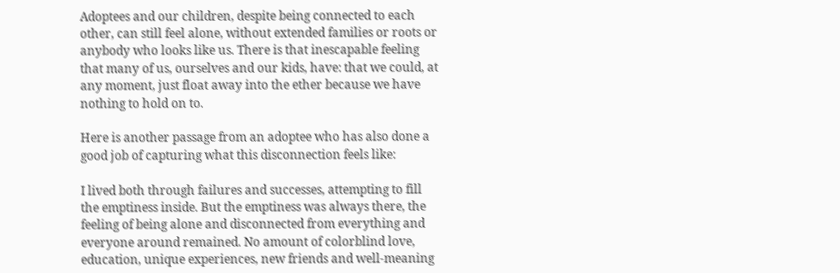Adoptees and our children, despite being connected to each other, can still feel alone, without extended families or roots or anybody who looks like us. There is that inescapable feeling that many of us, ourselves and our kids, have: that we could, at any moment, just float away into the ether because we have nothing to hold on to.

Here is another passage from an adoptee who has also done a good job of capturing what this disconnection feels like:

I lived both through failures and successes, attempting to fill the emptiness inside. But the emptiness was always there, the feeling of being alone and disconnected from everything and everyone around remained. No amount of colorblind love, education, unique experiences, new friends and well-meaning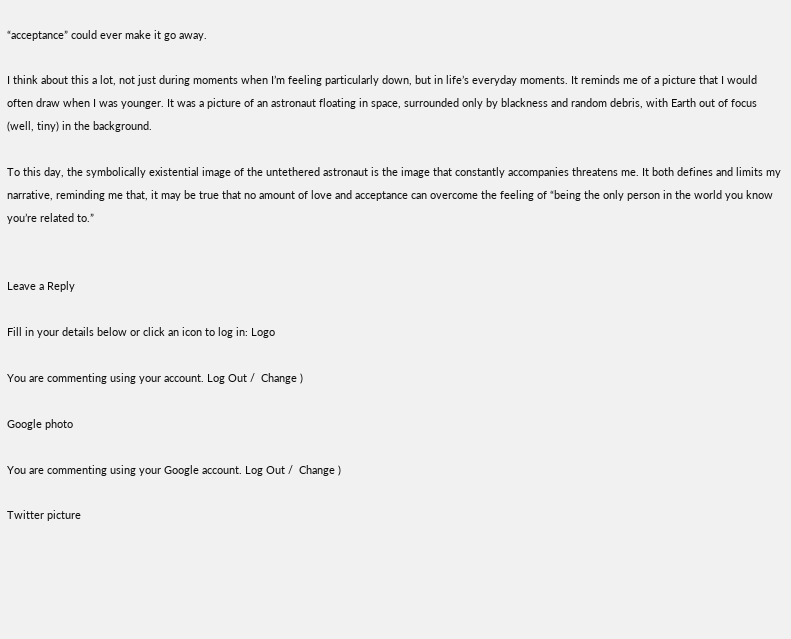“acceptance” could ever make it go away.

I think about this a lot, not just during moments when I’m feeling particularly down, but in life’s everyday moments. It reminds me of a picture that I would often draw when I was younger. It was a picture of an astronaut floating in space, surrounded only by blackness and random debris, with Earth out of focus (well, tiny) in the background.

To this day, the symbolically existential image of the untethered astronaut is the image that constantly accompanies threatens me. It both defines and limits my narrative, reminding me that, it may be true that no amount of love and acceptance can overcome the feeling of “being the only person in the world you know you’re related to.”


Leave a Reply

Fill in your details below or click an icon to log in: Logo

You are commenting using your account. Log Out /  Change )

Google photo

You are commenting using your Google account. Log Out /  Change )

Twitter picture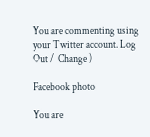You are commenting using your Twitter account. Log Out /  Change )

Facebook photo

You are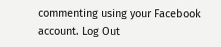commenting using your Facebook account. Log Out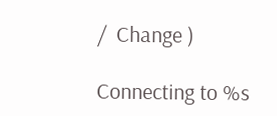/  Change )

Connecting to %s